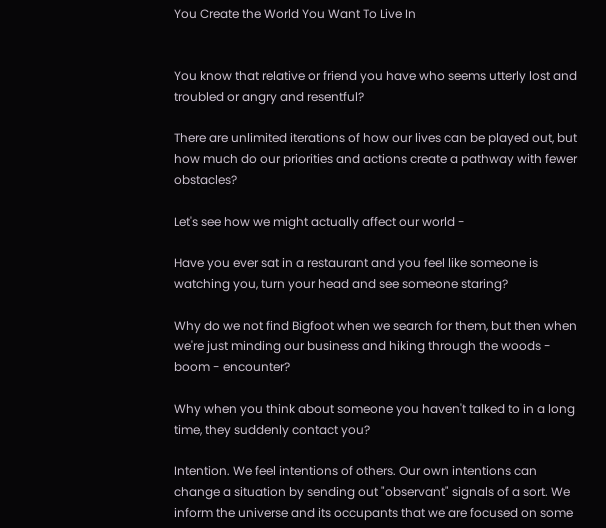You Create the World You Want To Live In


You know that relative or friend you have who seems utterly lost and troubled or angry and resentful?

There are unlimited iterations of how our lives can be played out, but how much do our priorities and actions create a pathway with fewer obstacles?

Let's see how we might actually affect our world -

Have you ever sat in a restaurant and you feel like someone is watching you, turn your head and see someone staring?

Why do we not find Bigfoot when we search for them, but then when we're just minding our business and hiking through the woods - boom - encounter?

Why when you think about someone you haven't talked to in a long time, they suddenly contact you?

Intention. We feel intentions of others. Our own intentions can change a situation by sending out "observant" signals of a sort. We inform the universe and its occupants that we are focused on some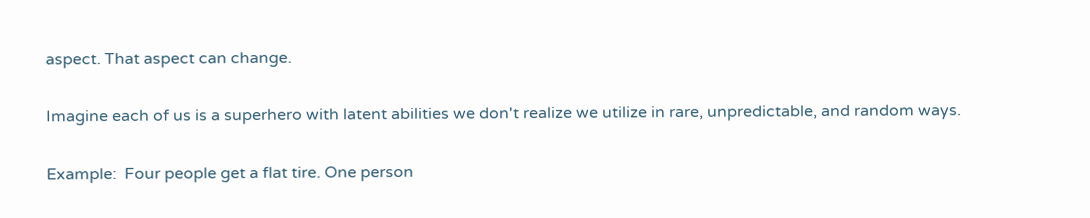aspect. That aspect can change.

Imagine each of us is a superhero with latent abilities we don't realize we utilize in rare, unpredictable, and random ways.

Example:  Four people get a flat tire. One person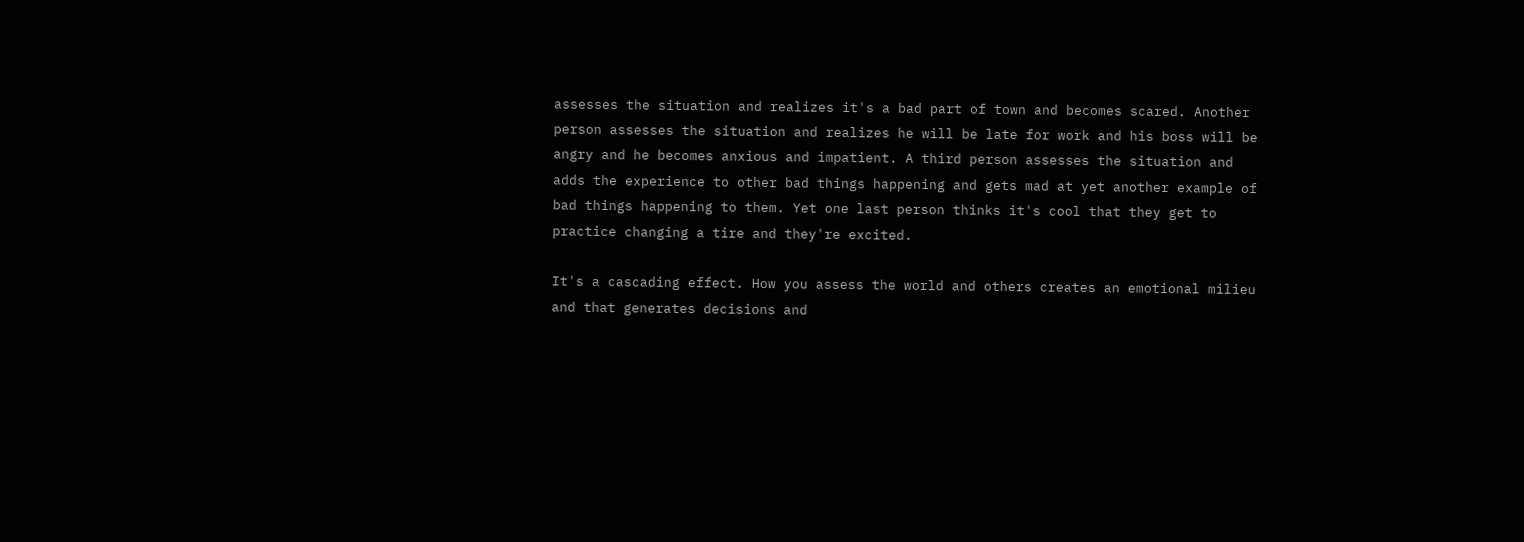assesses the situation and realizes it's a bad part of town and becomes scared. Another person assesses the situation and realizes he will be late for work and his boss will be angry and he becomes anxious and impatient. A third person assesses the situation and adds the experience to other bad things happening and gets mad at yet another example of bad things happening to them. Yet one last person thinks it's cool that they get to practice changing a tire and they're excited.

It's a cascading effect. How you assess the world and others creates an emotional milieu and that generates decisions and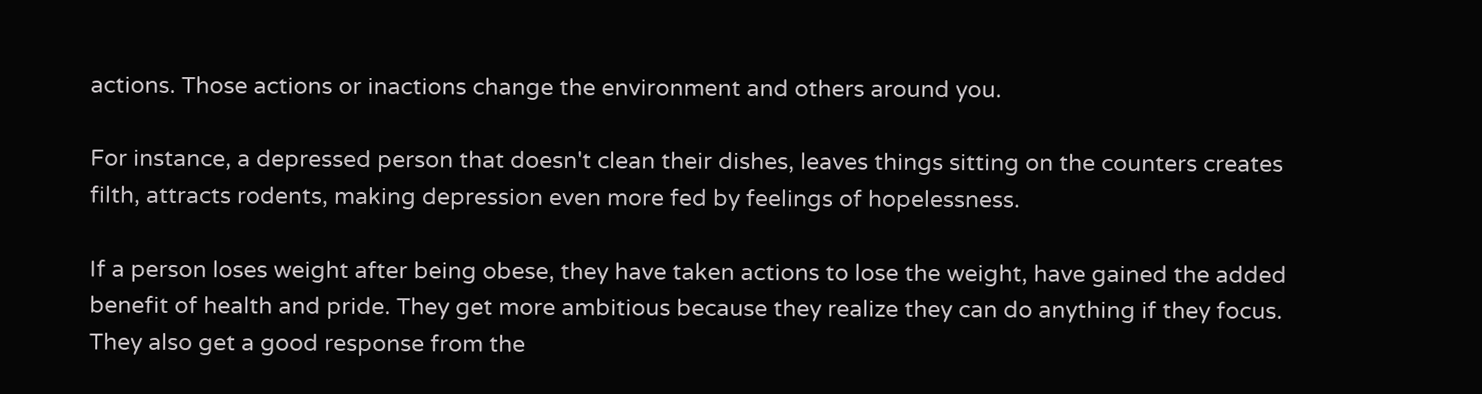actions. Those actions or inactions change the environment and others around you.

For instance, a depressed person that doesn't clean their dishes, leaves things sitting on the counters creates filth, attracts rodents, making depression even more fed by feelings of hopelessness.

If a person loses weight after being obese, they have taken actions to lose the weight, have gained the added benefit of health and pride. They get more ambitious because they realize they can do anything if they focus. They also get a good response from the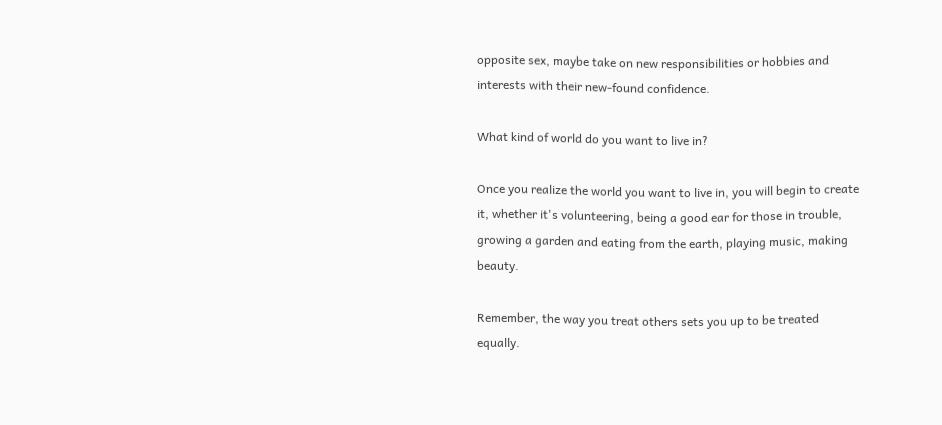opposite sex, maybe take on new responsibilities or hobbies and interests with their new-found confidence.

What kind of world do you want to live in?

Once you realize the world you want to live in, you will begin to create it, whether it's volunteering, being a good ear for those in trouble, growing a garden and eating from the earth, playing music, making beauty.

Remember, the way you treat others sets you up to be treated equally.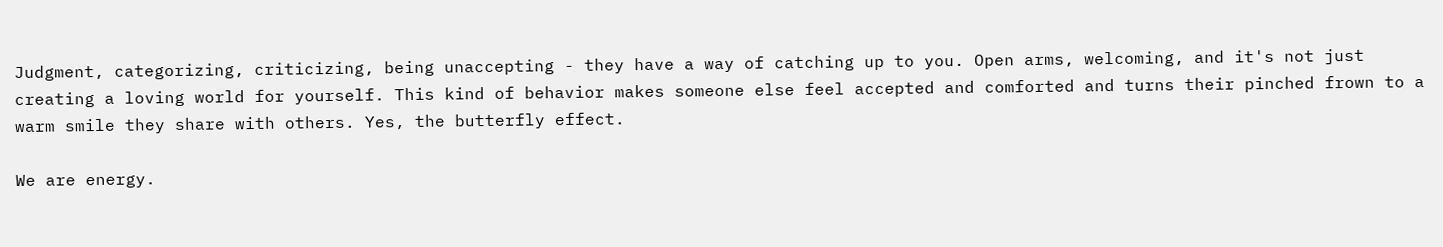Judgment, categorizing, criticizing, being unaccepting - they have a way of catching up to you. Open arms, welcoming, and it's not just creating a loving world for yourself. This kind of behavior makes someone else feel accepted and comforted and turns their pinched frown to a warm smile they share with others. Yes, the butterfly effect.

We are energy.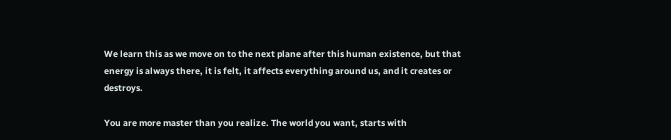We learn this as we move on to the next plane after this human existence, but that energy is always there, it is felt, it affects everything around us, and it creates or destroys.

You are more master than you realize. The world you want, starts with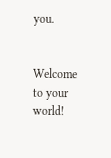you.


Welcome to your world!